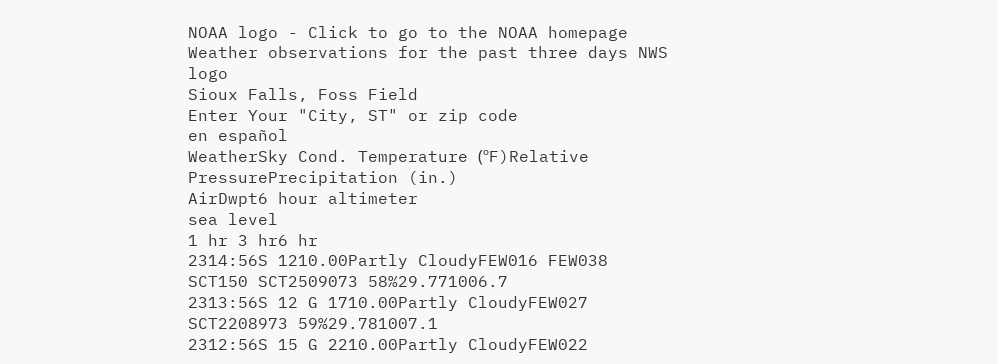NOAA logo - Click to go to the NOAA homepage Weather observations for the past three days NWS logo
Sioux Falls, Foss Field
Enter Your "City, ST" or zip code
en español
WeatherSky Cond. Temperature (ºF)Relative
PressurePrecipitation (in.)
AirDwpt6 hour altimeter
sea level
1 hr 3 hr6 hr
2314:56S 1210.00Partly CloudyFEW016 FEW038 SCT150 SCT2509073 58%29.771006.7
2313:56S 12 G 1710.00Partly CloudyFEW027 SCT2208973 59%29.781007.1
2312:56S 15 G 2210.00Partly CloudyFEW022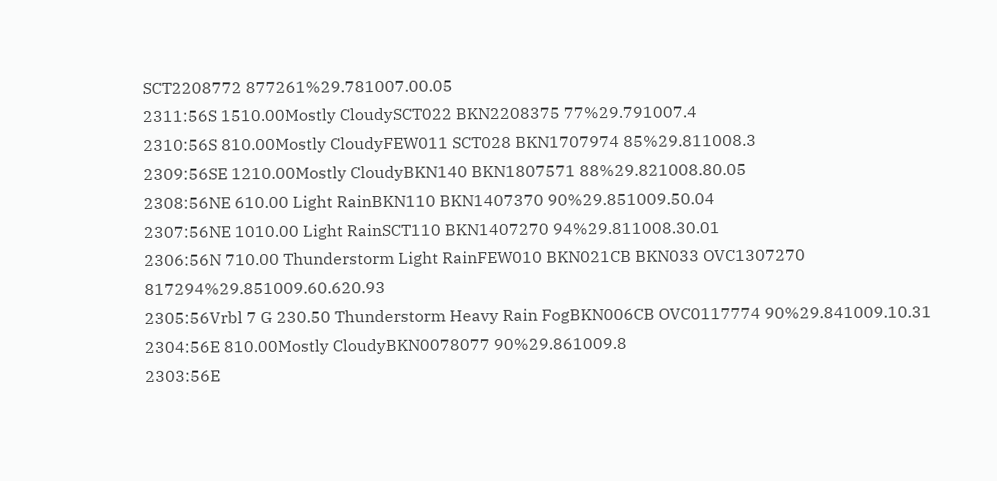SCT2208772 877261%29.781007.00.05
2311:56S 1510.00Mostly CloudySCT022 BKN2208375 77%29.791007.4
2310:56S 810.00Mostly CloudyFEW011 SCT028 BKN1707974 85%29.811008.3
2309:56SE 1210.00Mostly CloudyBKN140 BKN1807571 88%29.821008.80.05
2308:56NE 610.00 Light RainBKN110 BKN1407370 90%29.851009.50.04
2307:56NE 1010.00 Light RainSCT110 BKN1407270 94%29.811008.30.01
2306:56N 710.00 Thunderstorm Light RainFEW010 BKN021CB BKN033 OVC1307270 817294%29.851009.60.620.93
2305:56Vrbl 7 G 230.50 Thunderstorm Heavy Rain FogBKN006CB OVC0117774 90%29.841009.10.31
2304:56E 810.00Mostly CloudyBKN0078077 90%29.861009.8
2303:56E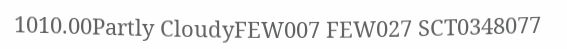1010.00Partly CloudyFEW007 FEW027 SCT0348077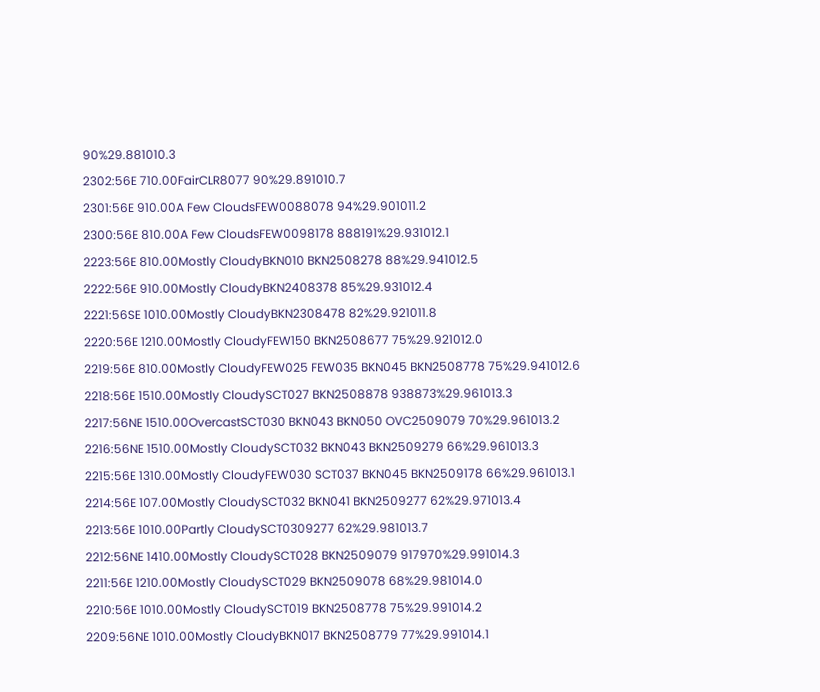90%29.881010.3
2302:56E 710.00FairCLR8077 90%29.891010.7
2301:56E 910.00A Few CloudsFEW0088078 94%29.901011.2
2300:56E 810.00A Few CloudsFEW0098178 888191%29.931012.1
2223:56E 810.00Mostly CloudyBKN010 BKN2508278 88%29.941012.5
2222:56E 910.00Mostly CloudyBKN2408378 85%29.931012.4
2221:56SE 1010.00Mostly CloudyBKN2308478 82%29.921011.8
2220:56E 1210.00Mostly CloudyFEW150 BKN2508677 75%29.921012.0
2219:56E 810.00Mostly CloudyFEW025 FEW035 BKN045 BKN2508778 75%29.941012.6
2218:56E 1510.00Mostly CloudySCT027 BKN2508878 938873%29.961013.3
2217:56NE 1510.00OvercastSCT030 BKN043 BKN050 OVC2509079 70%29.961013.2
2216:56NE 1510.00Mostly CloudySCT032 BKN043 BKN2509279 66%29.961013.3
2215:56E 1310.00Mostly CloudyFEW030 SCT037 BKN045 BKN2509178 66%29.961013.1
2214:56E 107.00Mostly CloudySCT032 BKN041 BKN2509277 62%29.971013.4
2213:56E 1010.00Partly CloudySCT0309277 62%29.981013.7
2212:56NE 1410.00Mostly CloudySCT028 BKN2509079 917970%29.991014.3
2211:56E 1210.00Mostly CloudySCT029 BKN2509078 68%29.981014.0
2210:56E 1010.00Mostly CloudySCT019 BKN2508778 75%29.991014.2
2209:56NE 1010.00Mostly CloudyBKN017 BKN2508779 77%29.991014.1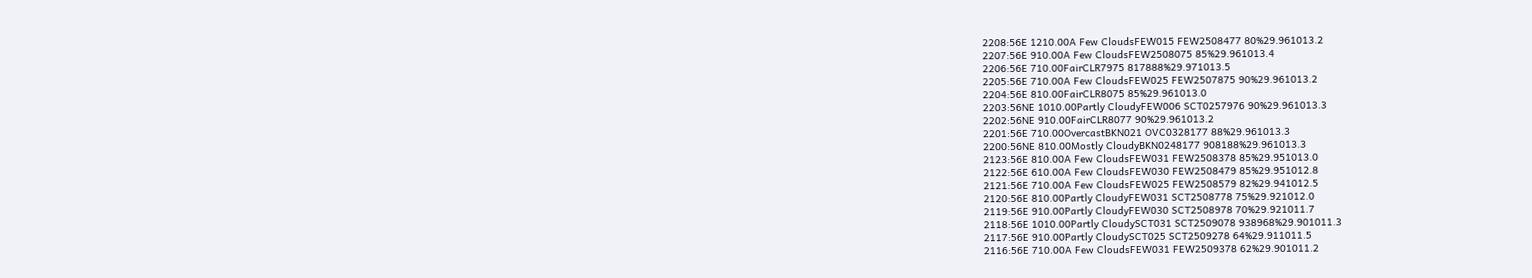2208:56E 1210.00A Few CloudsFEW015 FEW2508477 80%29.961013.2
2207:56E 910.00A Few CloudsFEW2508075 85%29.961013.4
2206:56E 710.00FairCLR7975 817888%29.971013.5
2205:56E 710.00A Few CloudsFEW025 FEW2507875 90%29.961013.2
2204:56E 810.00FairCLR8075 85%29.961013.0
2203:56NE 1010.00Partly CloudyFEW006 SCT0257976 90%29.961013.3
2202:56NE 910.00FairCLR8077 90%29.961013.2
2201:56E 710.00OvercastBKN021 OVC0328177 88%29.961013.3
2200:56NE 810.00Mostly CloudyBKN0248177 908188%29.961013.3
2123:56E 810.00A Few CloudsFEW031 FEW2508378 85%29.951013.0
2122:56E 610.00A Few CloudsFEW030 FEW2508479 85%29.951012.8
2121:56E 710.00A Few CloudsFEW025 FEW2508579 82%29.941012.5
2120:56E 810.00Partly CloudyFEW031 SCT2508778 75%29.921012.0
2119:56E 910.00Partly CloudyFEW030 SCT2508978 70%29.921011.7
2118:56E 1010.00Partly CloudySCT031 SCT2509078 938968%29.901011.3
2117:56E 910.00Partly CloudySCT025 SCT2509278 64%29.911011.5
2116:56E 710.00A Few CloudsFEW031 FEW2509378 62%29.901011.2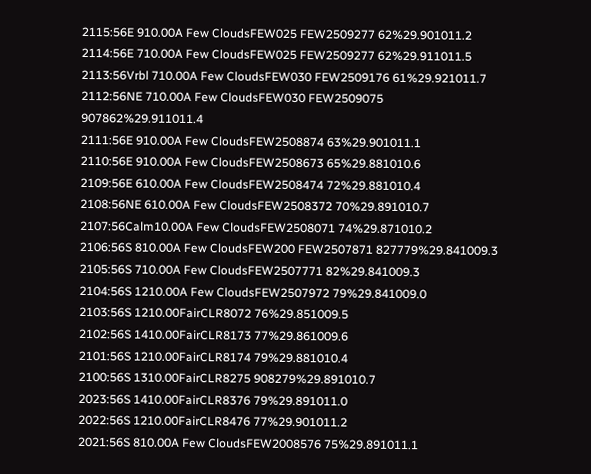2115:56E 910.00A Few CloudsFEW025 FEW2509277 62%29.901011.2
2114:56E 710.00A Few CloudsFEW025 FEW2509277 62%29.911011.5
2113:56Vrbl 710.00A Few CloudsFEW030 FEW2509176 61%29.921011.7
2112:56NE 710.00A Few CloudsFEW030 FEW2509075 907862%29.911011.4
2111:56E 910.00A Few CloudsFEW2508874 63%29.901011.1
2110:56E 910.00A Few CloudsFEW2508673 65%29.881010.6
2109:56E 610.00A Few CloudsFEW2508474 72%29.881010.4
2108:56NE 610.00A Few CloudsFEW2508372 70%29.891010.7
2107:56Calm10.00A Few CloudsFEW2508071 74%29.871010.2
2106:56S 810.00A Few CloudsFEW200 FEW2507871 827779%29.841009.3
2105:56S 710.00A Few CloudsFEW2507771 82%29.841009.3
2104:56S 1210.00A Few CloudsFEW2507972 79%29.841009.0
2103:56S 1210.00FairCLR8072 76%29.851009.5
2102:56S 1410.00FairCLR8173 77%29.861009.6
2101:56S 1210.00FairCLR8174 79%29.881010.4
2100:56S 1310.00FairCLR8275 908279%29.891010.7
2023:56S 1410.00FairCLR8376 79%29.891011.0
2022:56S 1210.00FairCLR8476 77%29.901011.2
2021:56S 810.00A Few CloudsFEW2008576 75%29.891011.1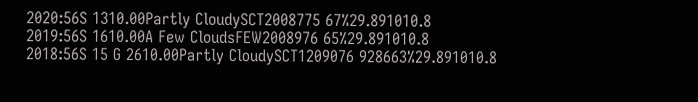2020:56S 1310.00Partly CloudySCT2008775 67%29.891010.8
2019:56S 1610.00A Few CloudsFEW2008976 65%29.891010.8
2018:56S 15 G 2610.00Partly CloudySCT1209076 928663%29.891010.8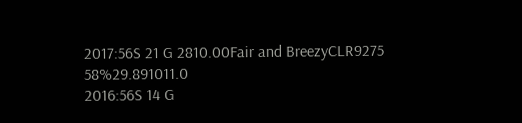2017:56S 21 G 2810.00Fair and BreezyCLR9275 58%29.891011.0
2016:56S 14 G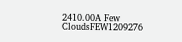2410.00A Few CloudsFEW1209276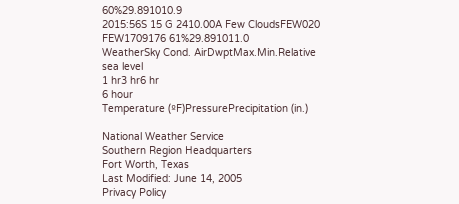60%29.891010.9
2015:56S 15 G 2410.00A Few CloudsFEW020 FEW1709176 61%29.891011.0
WeatherSky Cond. AirDwptMax.Min.Relative
sea level
1 hr3 hr6 hr
6 hour
Temperature (ºF)PressurePrecipitation (in.)

National Weather Service
Southern Region Headquarters
Fort Worth, Texas
Last Modified: June 14, 2005
Privacy Policy